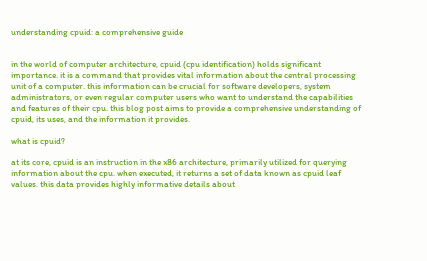understanding cpuid: a comprehensive guide


in the world of computer architecture, cpuid (cpu identification) holds significant importance. it is a command that provides vital information about the central processing unit of a computer. this information can be crucial for software developers, system administrators, or even regular computer users who want to understand the capabilities and features of their cpu. this blog post aims to provide a comprehensive understanding of cpuid, its uses, and the information it provides.

what is cpuid?

at its core, cpuid is an instruction in the x86 architecture, primarily utilized for querying information about the cpu. when executed, it returns a set of data known as cpuid leaf values. this data provides highly informative details about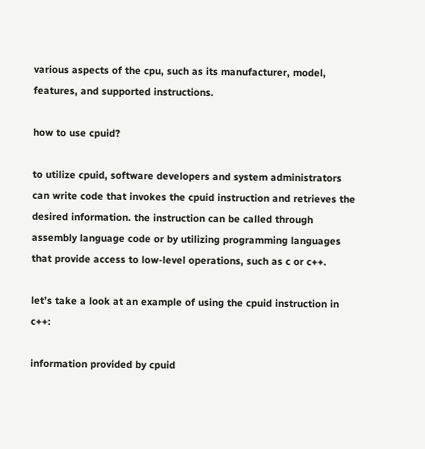various aspects of the cpu, such as its manufacturer, model, features, and supported instructions.

how to use cpuid?

to utilize cpuid, software developers and system administrators can write code that invokes the cpuid instruction and retrieves the desired information. the instruction can be called through assembly language code or by utilizing programming languages that provide access to low-level operations, such as c or c++.

let’s take a look at an example of using the cpuid instruction in c++:

information provided by cpuid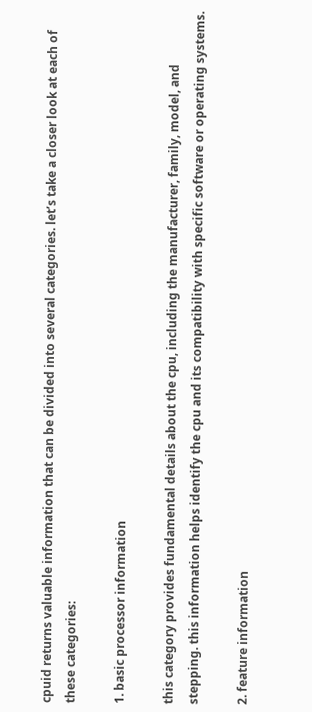cpuid returns valuable information that can be divided into several categories. let’s take a closer look at each of these categories:

1. basic processor information

this category provides fundamental details about the cpu, including the manufacturer, family, model, and stepping. this information helps identify the cpu and its compatibility with specific software or operating systems.

2. feature information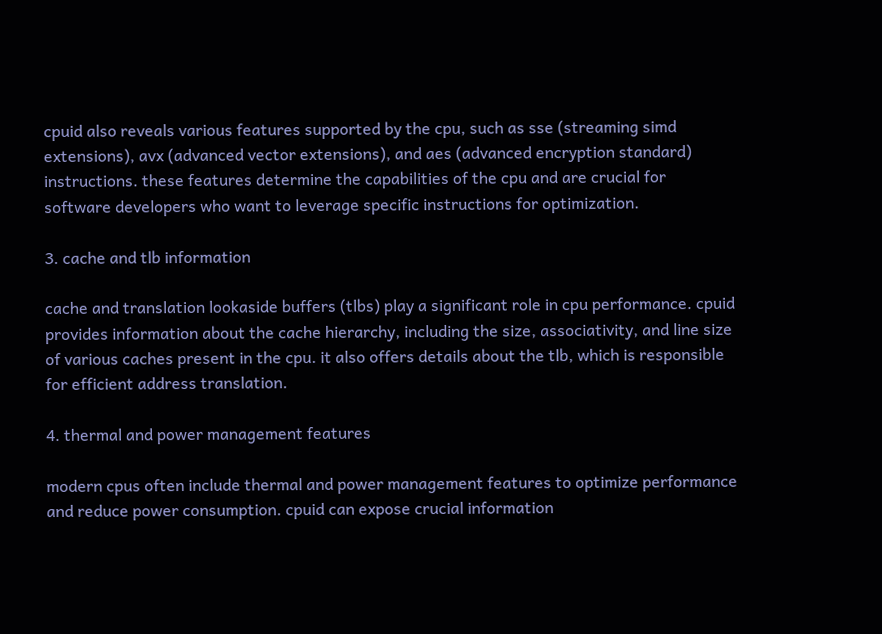cpuid also reveals various features supported by the cpu, such as sse (streaming simd extensions), avx (advanced vector extensions), and aes (advanced encryption standard) instructions. these features determine the capabilities of the cpu and are crucial for software developers who want to leverage specific instructions for optimization.

3. cache and tlb information

cache and translation lookaside buffers (tlbs) play a significant role in cpu performance. cpuid provides information about the cache hierarchy, including the size, associativity, and line size of various caches present in the cpu. it also offers details about the tlb, which is responsible for efficient address translation.

4. thermal and power management features

modern cpus often include thermal and power management features to optimize performance and reduce power consumption. cpuid can expose crucial information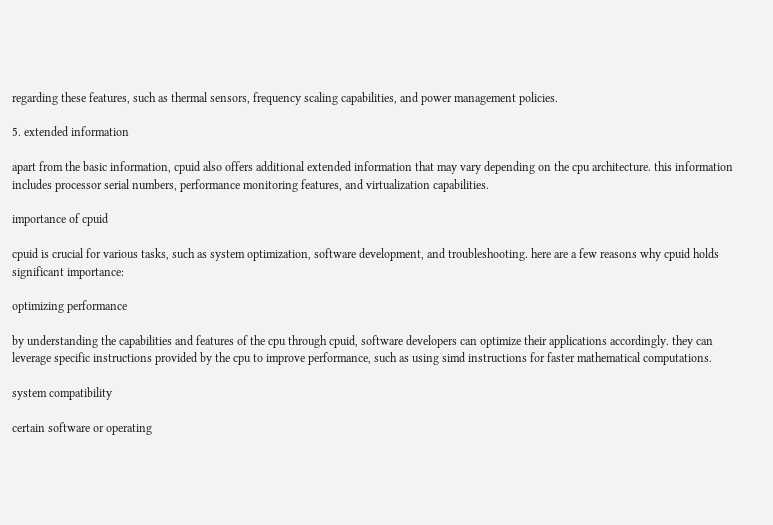regarding these features, such as thermal sensors, frequency scaling capabilities, and power management policies.

5. extended information

apart from the basic information, cpuid also offers additional extended information that may vary depending on the cpu architecture. this information includes processor serial numbers, performance monitoring features, and virtualization capabilities.

importance of cpuid

cpuid is crucial for various tasks, such as system optimization, software development, and troubleshooting. here are a few reasons why cpuid holds significant importance:

optimizing performance

by understanding the capabilities and features of the cpu through cpuid, software developers can optimize their applications accordingly. they can leverage specific instructions provided by the cpu to improve performance, such as using simd instructions for faster mathematical computations.

system compatibility

certain software or operating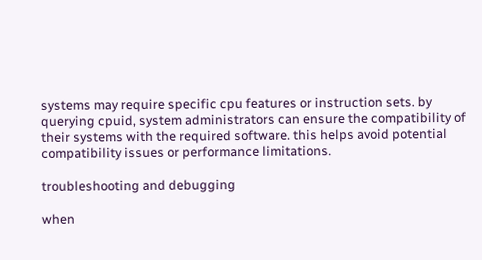systems may require specific cpu features or instruction sets. by querying cpuid, system administrators can ensure the compatibility of their systems with the required software. this helps avoid potential compatibility issues or performance limitations.

troubleshooting and debugging

when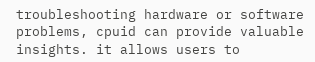troubleshooting hardware or software problems, cpuid can provide valuable insights. it allows users to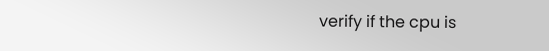verify if the cpu is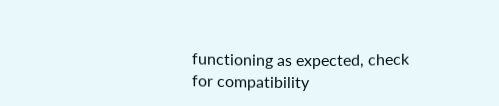functioning as expected, check for compatibility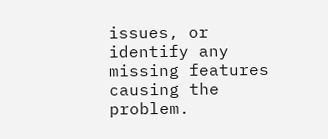issues, or identify any missing features causing the problem.